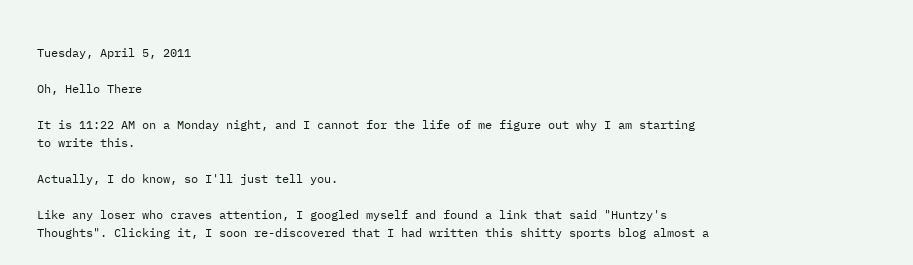Tuesday, April 5, 2011

Oh, Hello There

It is 11:22 AM on a Monday night, and I cannot for the life of me figure out why I am starting to write this.

Actually, I do know, so I'll just tell you.

Like any loser who craves attention, I googled myself and found a link that said "Huntzy's Thoughts". Clicking it, I soon re-discovered that I had written this shitty sports blog almost a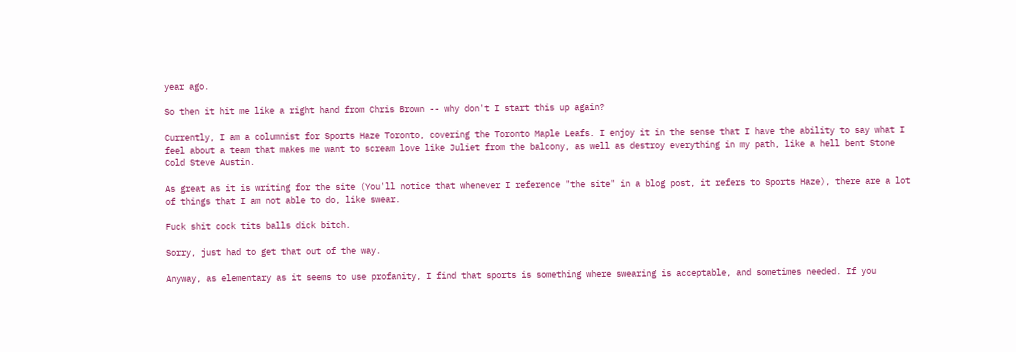year ago.

So then it hit me like a right hand from Chris Brown -- why don't I start this up again?

Currently, I am a columnist for Sports Haze Toronto, covering the Toronto Maple Leafs. I enjoy it in the sense that I have the ability to say what I feel about a team that makes me want to scream love like Juliet from the balcony, as well as destroy everything in my path, like a hell bent Stone Cold Steve Austin.

As great as it is writing for the site (You'll notice that whenever I reference "the site" in a blog post, it refers to Sports Haze), there are a lot of things that I am not able to do, like swear.

Fuck shit cock tits balls dick bitch.

Sorry, just had to get that out of the way.

Anyway, as elementary as it seems to use profanity, I find that sports is something where swearing is acceptable, and sometimes needed. If you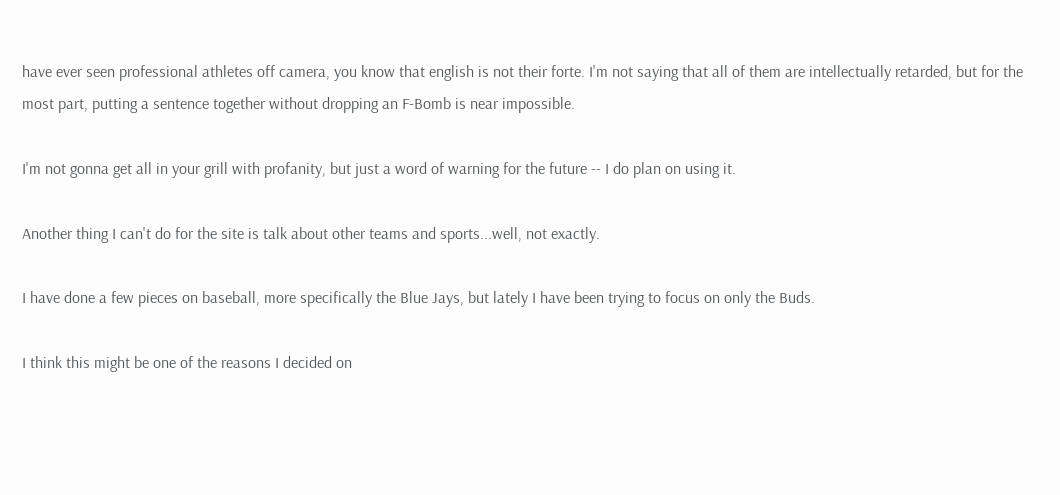have ever seen professional athletes off camera, you know that english is not their forte. I'm not saying that all of them are intellectually retarded, but for the most part, putting a sentence together without dropping an F-Bomb is near impossible.

I'm not gonna get all in your grill with profanity, but just a word of warning for the future -- I do plan on using it.

Another thing I can't do for the site is talk about other teams and sports...well, not exactly.

I have done a few pieces on baseball, more specifically the Blue Jays, but lately I have been trying to focus on only the Buds.

I think this might be one of the reasons I decided on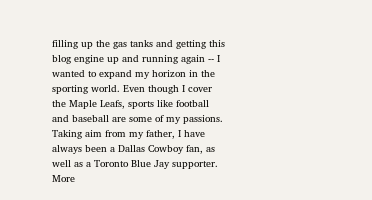filling up the gas tanks and getting this blog engine up and running again -- I wanted to expand my horizon in the sporting world. Even though I cover the Maple Leafs, sports like football and baseball are some of my passions. Taking aim from my father, I have always been a Dallas Cowboy fan, as well as a Toronto Blue Jay supporter. More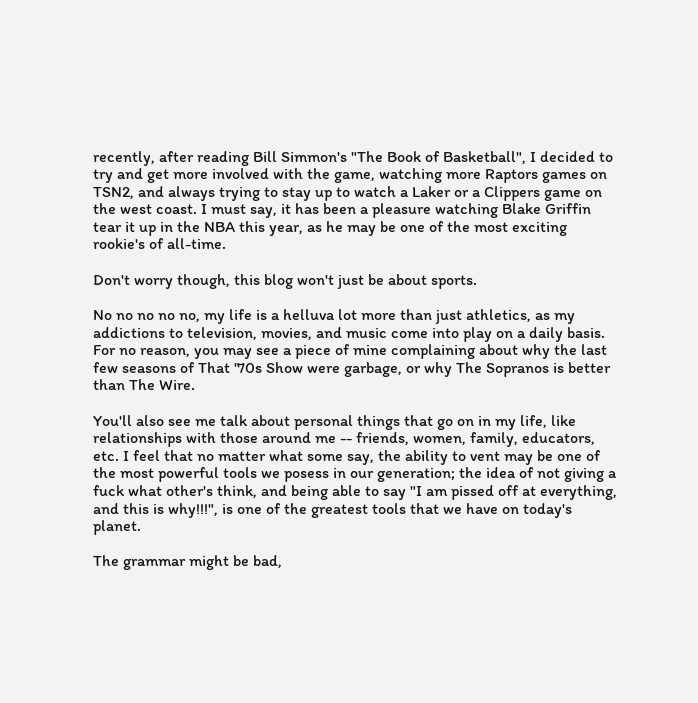recently, after reading Bill Simmon's "The Book of Basketball", I decided to try and get more involved with the game, watching more Raptors games on TSN2, and always trying to stay up to watch a Laker or a Clippers game on the west coast. I must say, it has been a pleasure watching Blake Griffin tear it up in the NBA this year, as he may be one of the most exciting rookie's of all-time.

Don't worry though, this blog won't just be about sports.

No no no no no, my life is a helluva lot more than just athletics, as my addictions to television, movies, and music come into play on a daily basis. For no reason, you may see a piece of mine complaining about why the last few seasons of That '70s Show were garbage, or why The Sopranos is better than The Wire.

You'll also see me talk about personal things that go on in my life, like relationships with those around me -- friends, women, family, educators, etc. I feel that no matter what some say, the ability to vent may be one of the most powerful tools we posess in our generation; the idea of not giving a fuck what other's think, and being able to say "I am pissed off at everything, and this is why!!!", is one of the greatest tools that we have on today's planet.

The grammar might be bad,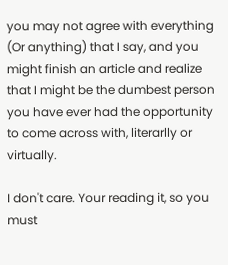you may not agree with everything (Or anything) that I say, and you might finish an article and realize that I might be the dumbest person you have ever had the opportunity to come across with, literarlly or virtually.

I don't care. Your reading it, so you must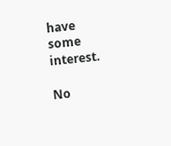have some interest.

No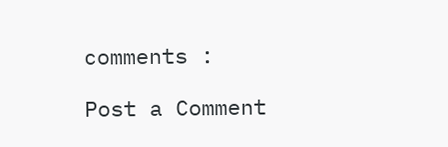comments :

Post a Comment